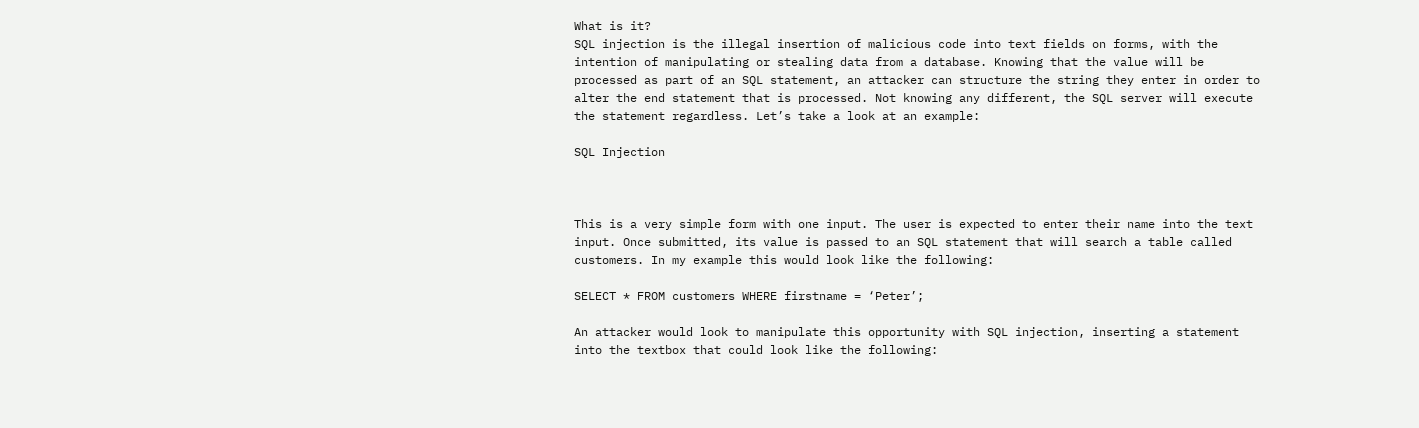What is it?
SQL injection is the illegal insertion of malicious code into text fields on forms, with the intention of manipulating or stealing data from a database. Knowing that the value will be processed as part of an SQL statement, an attacker can structure the string they enter in order to alter the end statement that is processed. Not knowing any different, the SQL server will execute the statement regardless. Let’s take a look at an example:

SQL Injection



This is a very simple form with one input. The user is expected to enter their name into the text input. Once submitted, its value is passed to an SQL statement that will search a table called customers. In my example this would look like the following:

SELECT * FROM customers WHERE firstname = ‘Peter’;

An attacker would look to manipulate this opportunity with SQL injection, inserting a statement into the textbox that could look like the following: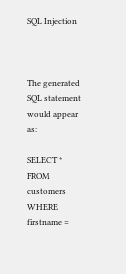SQL Injection



The generated SQL statement would appear as:

SELECT * FROM customers WHERE firstname =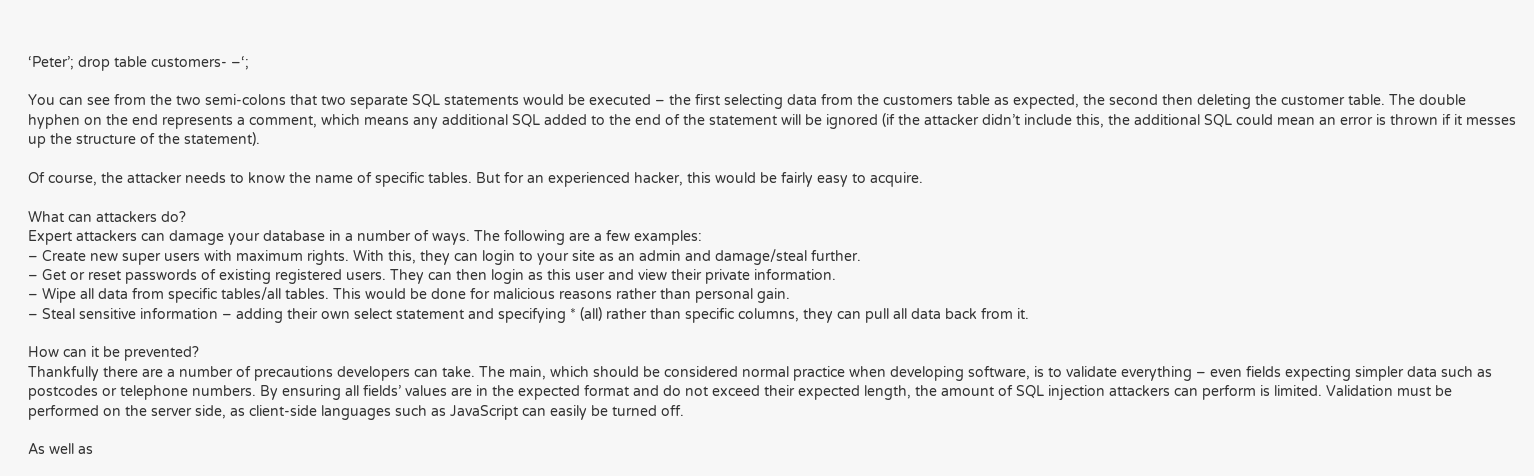‘Peter’; drop table customers- –‘;

You can see from the two semi-colons that two separate SQL statements would be executed – the first selecting data from the customers table as expected, the second then deleting the customer table. The double hyphen on the end represents a comment, which means any additional SQL added to the end of the statement will be ignored (if the attacker didn’t include this, the additional SQL could mean an error is thrown if it messes up the structure of the statement).

Of course, the attacker needs to know the name of specific tables. But for an experienced hacker, this would be fairly easy to acquire.

What can attackers do?
Expert attackers can damage your database in a number of ways. The following are a few examples:
– Create new super users with maximum rights. With this, they can login to your site as an admin and damage/steal further.
– Get or reset passwords of existing registered users. They can then login as this user and view their private information.
– Wipe all data from specific tables/all tables. This would be done for malicious reasons rather than personal gain.
– Steal sensitive information – adding their own select statement and specifying * (all) rather than specific columns, they can pull all data back from it.

How can it be prevented?
Thankfully there are a number of precautions developers can take. The main, which should be considered normal practice when developing software, is to validate everything – even fields expecting simpler data such as postcodes or telephone numbers. By ensuring all fields’ values are in the expected format and do not exceed their expected length, the amount of SQL injection attackers can perform is limited. Validation must be performed on the server side, as client-side languages such as JavaScript can easily be turned off.

As well as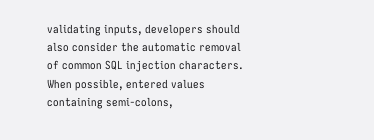validating inputs, developers should also consider the automatic removal of common SQL injection characters. When possible, entered values containing semi-colons,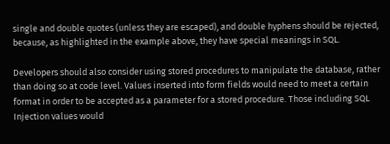single and double quotes (unless they are escaped), and double hyphens should be rejected, because, as highlighted in the example above, they have special meanings in SQL.

Developers should also consider using stored procedures to manipulate the database, rather than doing so at code level. Values inserted into form fields would need to meet a certain format in order to be accepted as a parameter for a stored procedure. Those including SQL Injection values would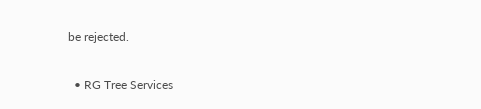be rejected.

  • RG Tree Services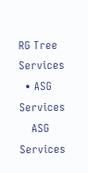RG Tree Services
  • ASG Services
    ASG Services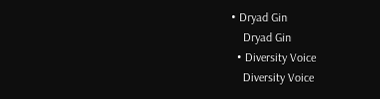• Dryad Gin
    Dryad Gin
  • Diversity Voice
    Diversity Voice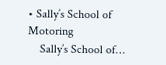• Sally’s School of Motoring
    Sally’s School of…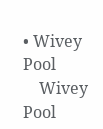• Wivey Pool
    Wivey Pool